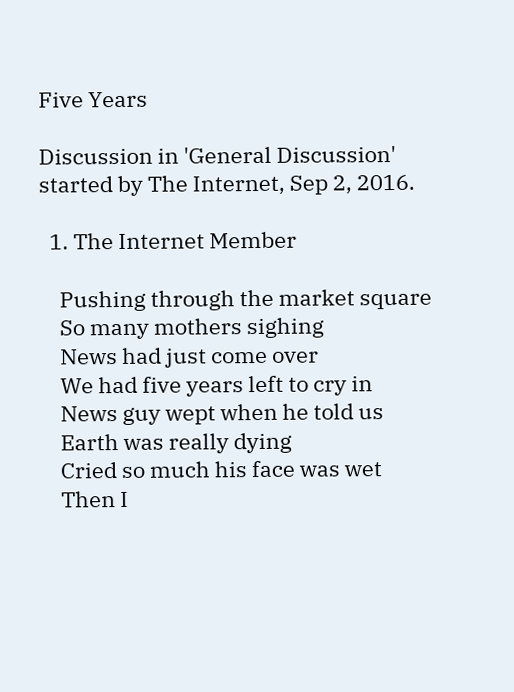Five Years

Discussion in 'General Discussion' started by The Internet, Sep 2, 2016.

  1. The Internet Member

    Pushing through the market square
    So many mothers sighing
    News had just come over
    We had five years left to cry in
    News guy wept when he told us
    Earth was really dying
    Cried so much his face was wet
    Then I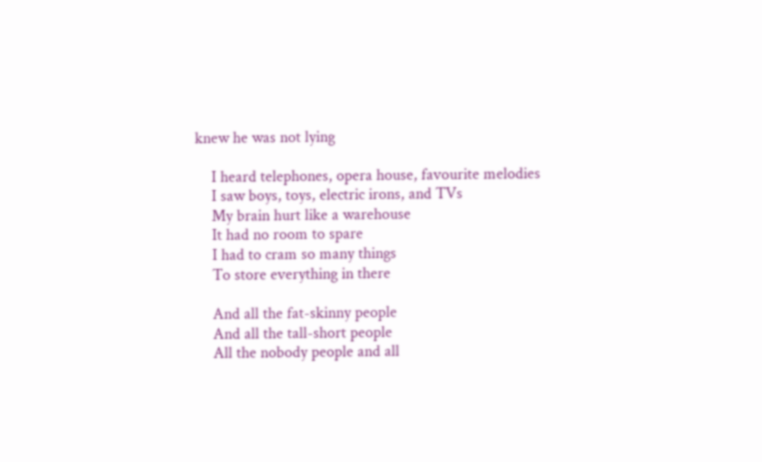knew he was not lying

    I heard telephones, opera house, favourite melodies
    I saw boys, toys, electric irons, and TVs
    My brain hurt like a warehouse
    It had no room to spare
    I had to cram so many things
    To store everything in there

    And all the fat-skinny people
    And all the tall-short people
    All the nobody people and all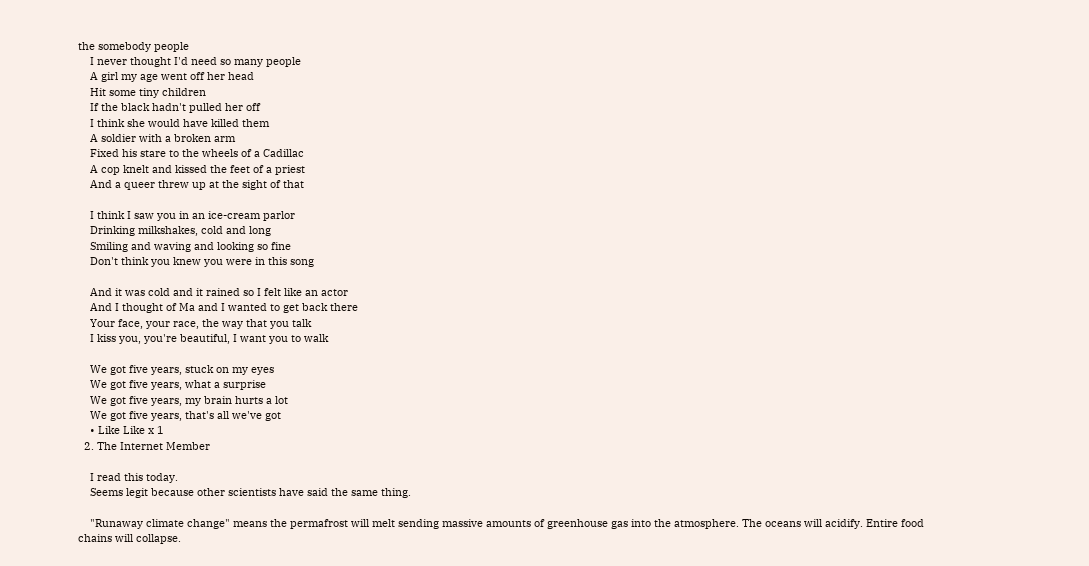the somebody people
    I never thought I'd need so many people
    A girl my age went off her head
    Hit some tiny children
    If the black hadn't pulled her off
    I think she would have killed them
    A soldier with a broken arm
    Fixed his stare to the wheels of a Cadillac
    A cop knelt and kissed the feet of a priest
    And a queer threw up at the sight of that

    I think I saw you in an ice-cream parlor
    Drinking milkshakes, cold and long
    Smiling and waving and looking so fine
    Don't think you knew you were in this song

    And it was cold and it rained so I felt like an actor
    And I thought of Ma and I wanted to get back there
    Your face, your race, the way that you talk
    I kiss you, you're beautiful, I want you to walk

    We got five years, stuck on my eyes
    We got five years, what a surprise
    We got five years, my brain hurts a lot
    We got five years, that's all we've got
    • Like Like x 1
  2. The Internet Member

    I read this today.
    Seems legit because other scientists have said the same thing.

    "Runaway climate change" means the permafrost will melt sending massive amounts of greenhouse gas into the atmosphere. The oceans will acidify. Entire food chains will collapse.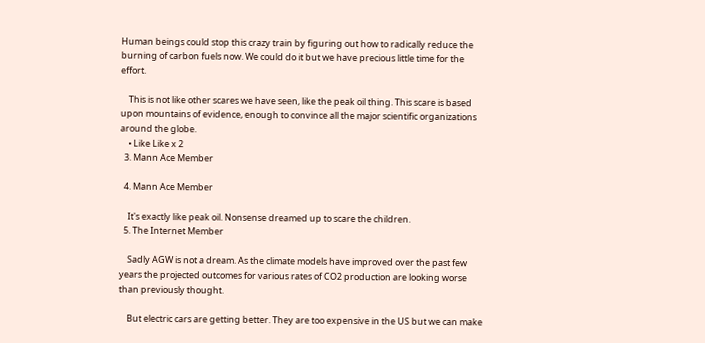Human beings could stop this crazy train by figuring out how to radically reduce the burning of carbon fuels now. We could do it but we have precious little time for the effort.

    This is not like other scares we have seen, like the peak oil thing. This scare is based upon mountains of evidence, enough to convince all the major scientific organizations around the globe.
    • Like Like x 2
  3. Mann Ace Member

  4. Mann Ace Member

    It's exactly like peak oil. Nonsense dreamed up to scare the children.
  5. The Internet Member

    Sadly AGW is not a dream. As the climate models have improved over the past few years the projected outcomes for various rates of CO2 production are looking worse than previously thought.

    But electric cars are getting better. They are too expensive in the US but we can make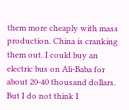them more cheaply with mass production. China is cranking them out. I could buy an electric bus on Ali-Baba for about 20-40 thousand dollars. But I do not think I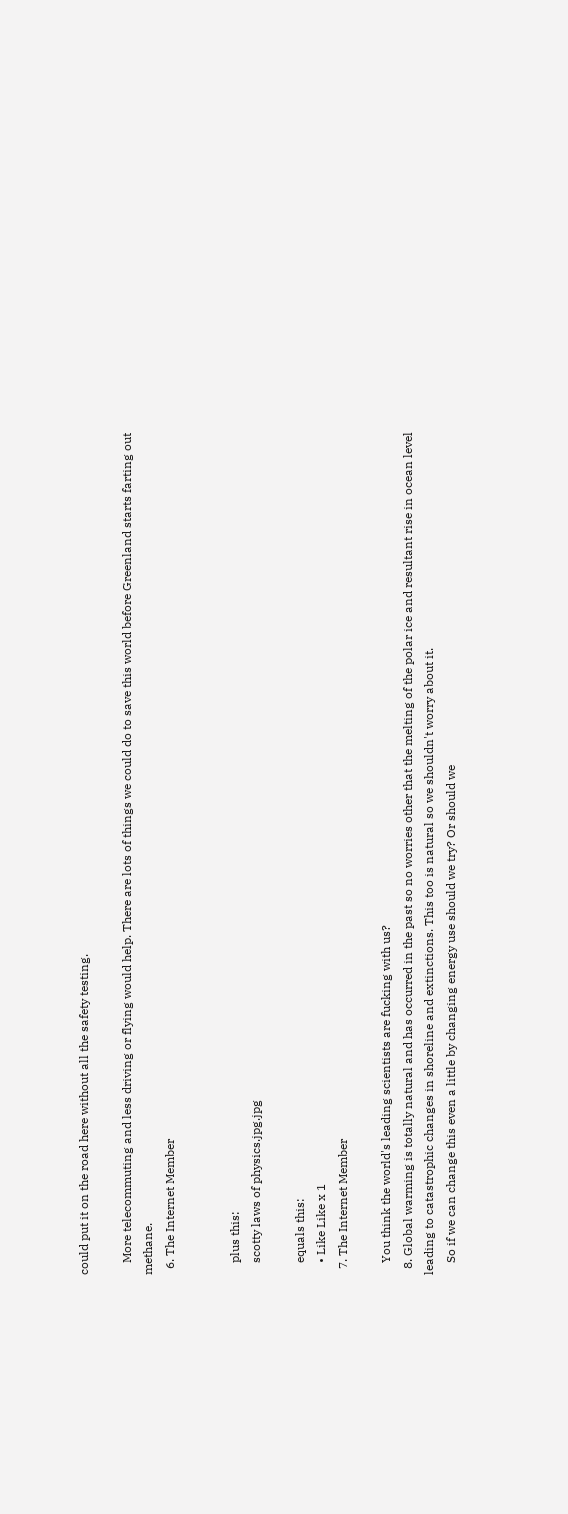could put it on the road here without all the safety testing.

    More telecommuting and less driving or flying would help. There are lots of things we could do to save this world before Greenland starts farting out methane.
  6. The Internet Member


    plus this:
    scotty laws of physics.jpg.jpg

    equals this:
    • Like Like x 1
  7. The Internet Member

    You think the world's leading scientists are fucking with us?
  8. Global warming is totally natural and has occurred in the past so no worries other that the melting of the polar ice and resultant rise in ocean level leading to catastrophic changes in shoreline and extinctions. This too is natural so we shouldn't worry about it.
    So if we can change this even a little by changing energy use should we try? Or should we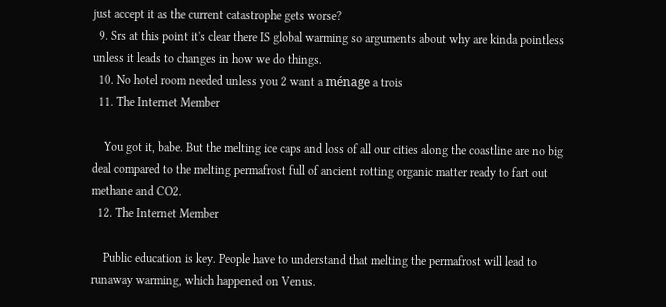just accept it as the current catastrophe gets worse?
  9. Srs at this point it's clear there IS global warming so arguments about why are kinda pointless unless it leads to changes in how we do things.
  10. No hotel room needed unless you 2 want a ménage a trois
  11. The Internet Member

    You got it, babe. But the melting ice caps and loss of all our cities along the coastline are no big deal compared to the melting permafrost full of ancient rotting organic matter ready to fart out methane and CO2.
  12. The Internet Member

    Public education is key. People have to understand that melting the permafrost will lead to runaway warming, which happened on Venus.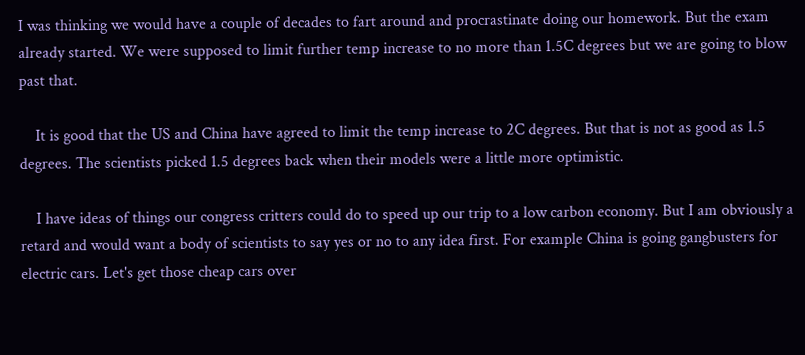I was thinking we would have a couple of decades to fart around and procrastinate doing our homework. But the exam already started. We were supposed to limit further temp increase to no more than 1.5C degrees but we are going to blow past that.

    It is good that the US and China have agreed to limit the temp increase to 2C degrees. But that is not as good as 1.5 degrees. The scientists picked 1.5 degrees back when their models were a little more optimistic.

    I have ideas of things our congress critters could do to speed up our trip to a low carbon economy. But I am obviously a retard and would want a body of scientists to say yes or no to any idea first. For example China is going gangbusters for electric cars. Let's get those cheap cars over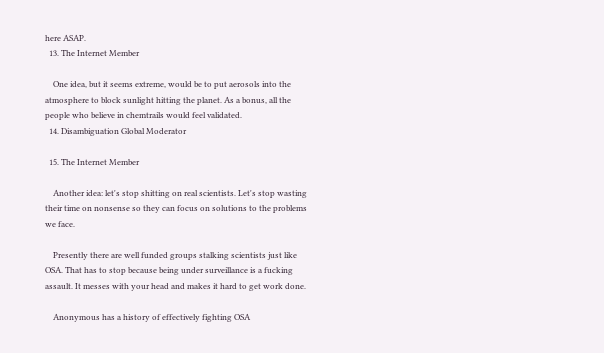here ASAP.
  13. The Internet Member

    One idea, but it seems extreme, would be to put aerosols into the atmosphere to block sunlight hitting the planet. As a bonus, all the people who believe in chemtrails would feel validated.
  14. Disambiguation Global Moderator

  15. The Internet Member

    Another idea: let's stop shitting on real scientists. Let's stop wasting their time on nonsense so they can focus on solutions to the problems we face.

    Presently there are well funded groups stalking scientists just like OSA. That has to stop because being under surveillance is a fucking assault. It messes with your head and makes it hard to get work done.

    Anonymous has a history of effectively fighting OSA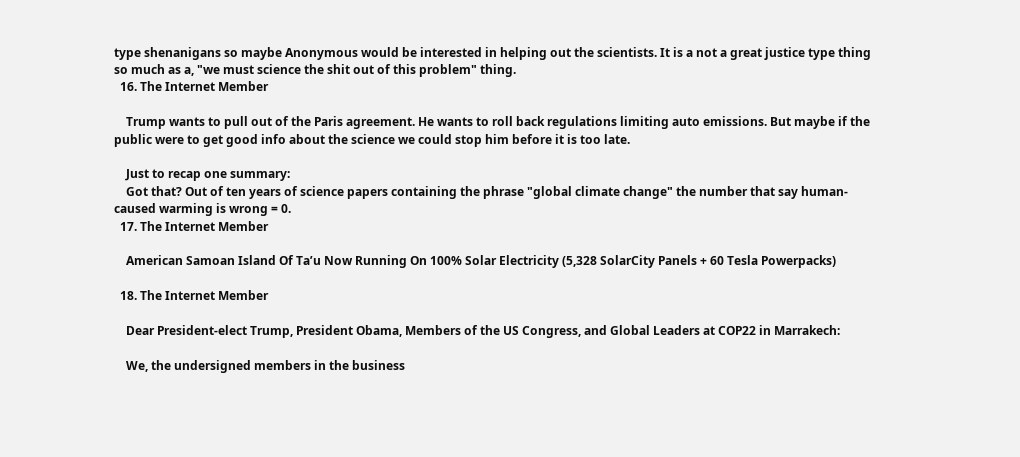type shenanigans so maybe Anonymous would be interested in helping out the scientists. It is a not a great justice type thing so much as a, "we must science the shit out of this problem" thing.
  16. The Internet Member

    Trump wants to pull out of the Paris agreement. He wants to roll back regulations limiting auto emissions. But maybe if the public were to get good info about the science we could stop him before it is too late.

    Just to recap one summary:
    Got that? Out of ten years of science papers containing the phrase "global climate change" the number that say human-caused warming is wrong = 0.
  17. The Internet Member

    American Samoan Island Of Ta’u Now Running On 100% Solar Electricity (5,328 SolarCity Panels + 60 Tesla Powerpacks)

  18. The Internet Member

    Dear President-elect Trump, President Obama, Members of the US Congress, and Global Leaders at COP22 in Marrakech:

    We, the undersigned members in the business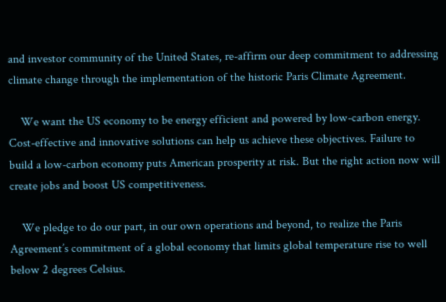and investor community of the United States, re-affirm our deep commitment to addressing climate change through the implementation of the historic Paris Climate Agreement.

    We want the US economy to be energy efficient and powered by low-carbon energy. Cost-effective and innovative solutions can help us achieve these objectives. Failure to build a low-carbon economy puts American prosperity at risk. But the right action now will create jobs and boost US competitiveness.

    We pledge to do our part, in our own operations and beyond, to realize the Paris Agreement’s commitment of a global economy that limits global temperature rise to well below 2 degrees Celsius.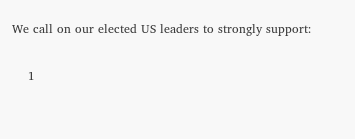We call on our elected US leaders to strongly support:

    1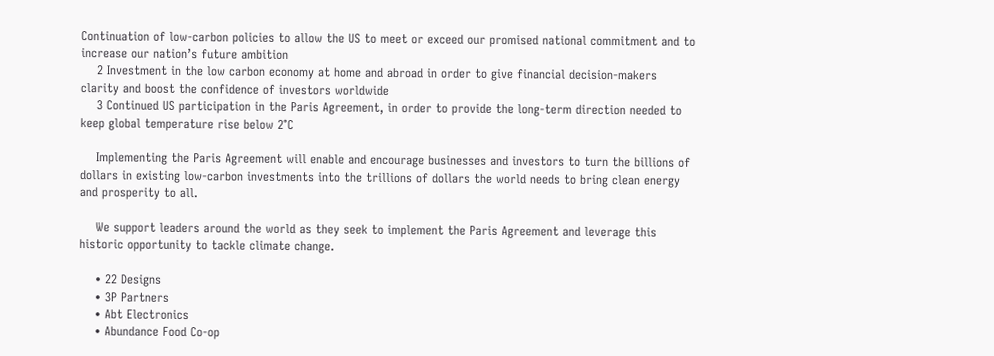Continuation of low-carbon policies to allow the US to meet or exceed our promised national commitment and to increase our nation’s future ambition
    2 Investment in the low carbon economy at home and abroad in order to give financial decision-makers clarity and boost the confidence of investors worldwide
    3 Continued US participation in the Paris Agreement, in order to provide the long-term direction needed to keep global temperature rise below 2°C

    Implementing the Paris Agreement will enable and encourage businesses and investors to turn the billions of dollars in existing low-carbon investments into the trillions of dollars the world needs to bring clean energy and prosperity to all.

    We support leaders around the world as they seek to implement the Paris Agreement and leverage this historic opportunity to tackle climate change.

    • 22 Designs
    • 3P Partners
    • Abt Electronics
    • Abundance Food Co-op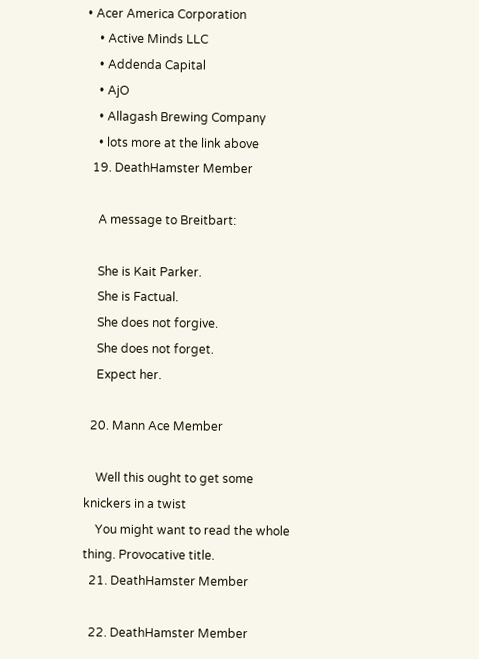• Acer America Corporation
    • Active Minds LLC
    • Addenda Capital
    • AjO
    • Allagash Brewing Company
    • lots more at the link above
  19. DeathHamster Member

    A message to Breitbart:

    She is Kait Parker.
    She is Factual.
    She does not forgive.
    She does not forget.
    Expect her.

  20. Mann Ace Member

    Well this ought to get some knickers in a twist
    You might want to read the whole thing. Provocative title.
  21. DeathHamster Member

  22. DeathHamster Member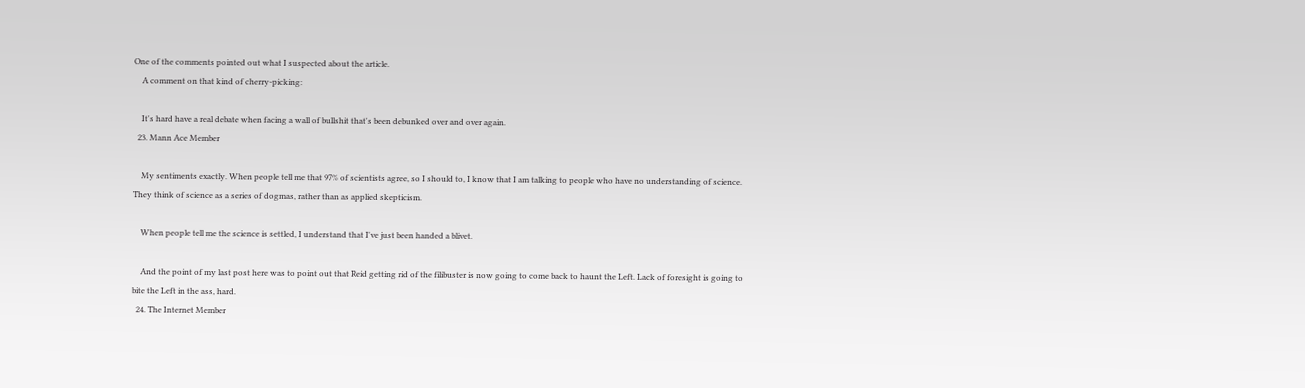One of the comments pointed out what I suspected about the article.
    A comment on that kind of cherry-picking:

    It's hard have a real debate when facing a wall of bullshit that's been debunked over and over again.
  23. Mann Ace Member

    My sentiments exactly. When people tell me that 97% of scientists agree, so I should to, I know that I am talking to people who have no understanding of science. They think of science as a series of dogmas, rather than as applied skepticism.

    When people tell me the science is settled, I understand that I've just been handed a blivet.

    And the point of my last post here was to point out that Reid getting rid of the filibuster is now going to come back to haunt the Left. Lack of foresight is going to bite the Left in the ass, hard.
  24. The Internet Member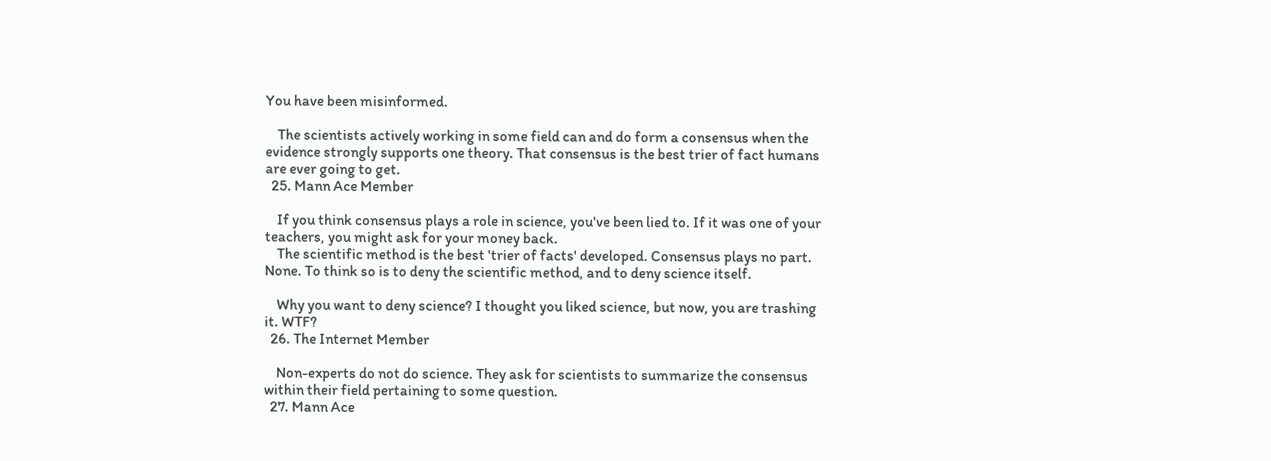You have been misinformed.

    The scientists actively working in some field can and do form a consensus when the evidence strongly supports one theory. That consensus is the best trier of fact humans are ever going to get.
  25. Mann Ace Member

    If you think consensus plays a role in science, you've been lied to. If it was one of your teachers, you might ask for your money back.
    The scientific method is the best 'trier of facts' developed. Consensus plays no part. None. To think so is to deny the scientific method, and to deny science itself.

    Why you want to deny science? I thought you liked science, but now, you are trashing it. WTF?
  26. The Internet Member

    Non-experts do not do science. They ask for scientists to summarize the consensus within their field pertaining to some question.
  27. Mann Ace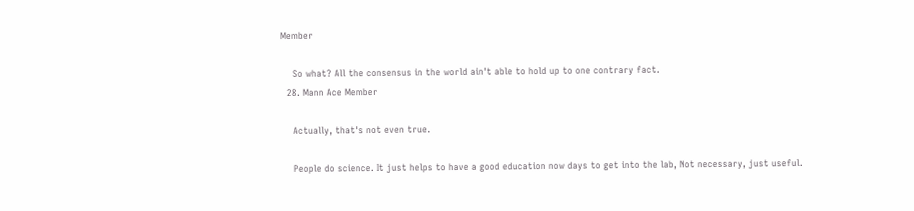Member

    So what? All the consensus in the world ain't able to hold up to one contrary fact.
  28. Mann Ace Member

    Actually, that's not even true.

    People do science. It just helps to have a good education now days to get into the lab, Not necessary, just useful.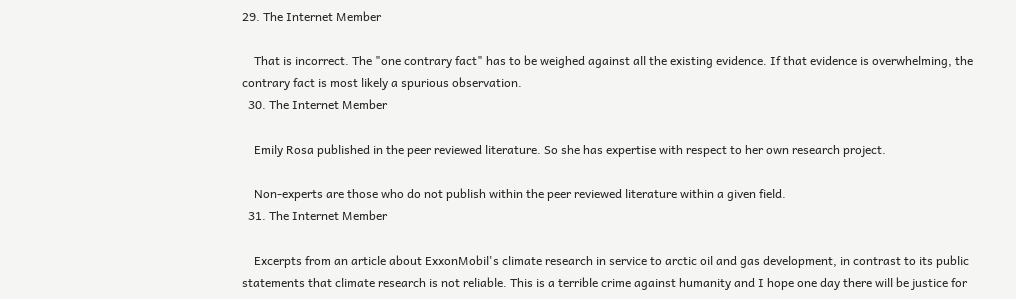29. The Internet Member

    That is incorrect. The "one contrary fact" has to be weighed against all the existing evidence. If that evidence is overwhelming, the contrary fact is most likely a spurious observation.
  30. The Internet Member

    Emily Rosa published in the peer reviewed literature. So she has expertise with respect to her own research project.

    Non-experts are those who do not publish within the peer reviewed literature within a given field.
  31. The Internet Member

    Excerpts from an article about ExxonMobil's climate research in service to arctic oil and gas development, in contrast to its public statements that climate research is not reliable. This is a terrible crime against humanity and I hope one day there will be justice for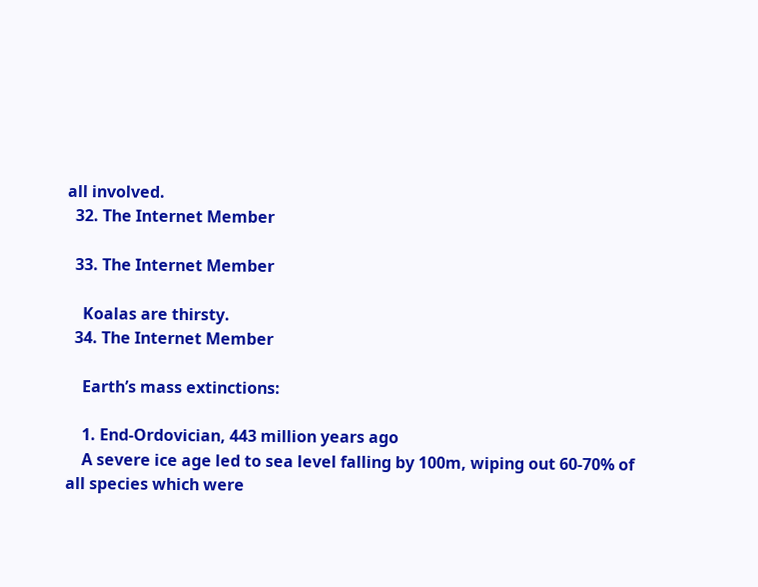all involved.
  32. The Internet Member

  33. The Internet Member

    Koalas are thirsty.
  34. The Internet Member

    Earth’s mass extinctions:

    1. End-Ordovician, 443 million years ago
    A severe ice age led to sea level falling by 100m, wiping out 60-70% of all species which were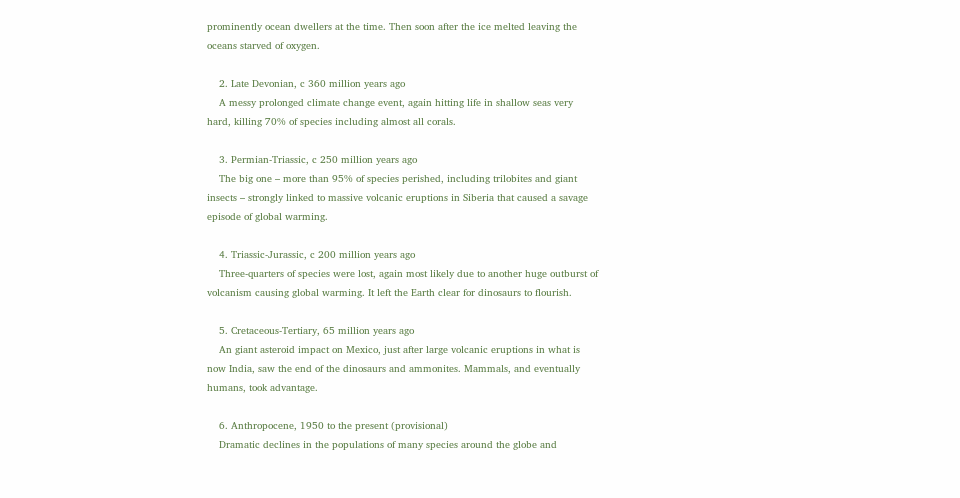prominently ocean dwellers at the time. Then soon after the ice melted leaving the oceans starved of oxygen.

    2. Late Devonian, c 360 million years ago
    A messy prolonged climate change event, again hitting life in shallow seas very hard, killing 70% of species including almost all corals.

    3. Permian-Triassic, c 250 million years ago
    The big one – more than 95% of species perished, including trilobites and giant insects – strongly linked to massive volcanic eruptions in Siberia that caused a savage episode of global warming.

    4. Triassic-Jurassic, c 200 million years ago
    Three-quarters of species were lost, again most likely due to another huge outburst of volcanism causing global warming. It left the Earth clear for dinosaurs to flourish.

    5. Cretaceous-Tertiary, 65 million years ago
    An giant asteroid impact on Mexico, just after large volcanic eruptions in what is now India, saw the end of the dinosaurs and ammonites. Mammals, and eventually humans, took advantage.

    6. Anthropocene, 1950 to the present (provisional)
    Dramatic declines in the populations of many species around the globe and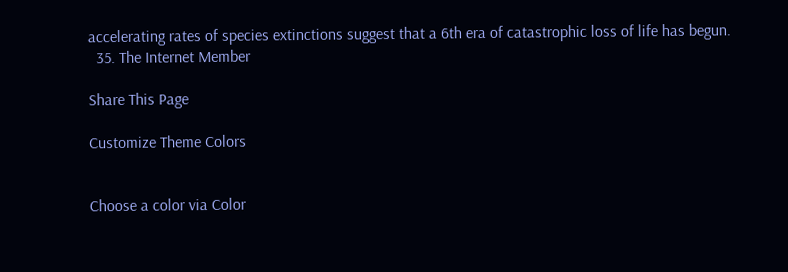accelerating rates of species extinctions suggest that a 6th era of catastrophic loss of life has begun.
  35. The Internet Member

Share This Page

Customize Theme Colors


Choose a color via Color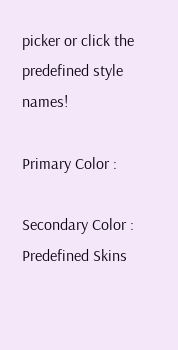picker or click the predefined style names!

Primary Color :

Secondary Color :
Predefined Skins